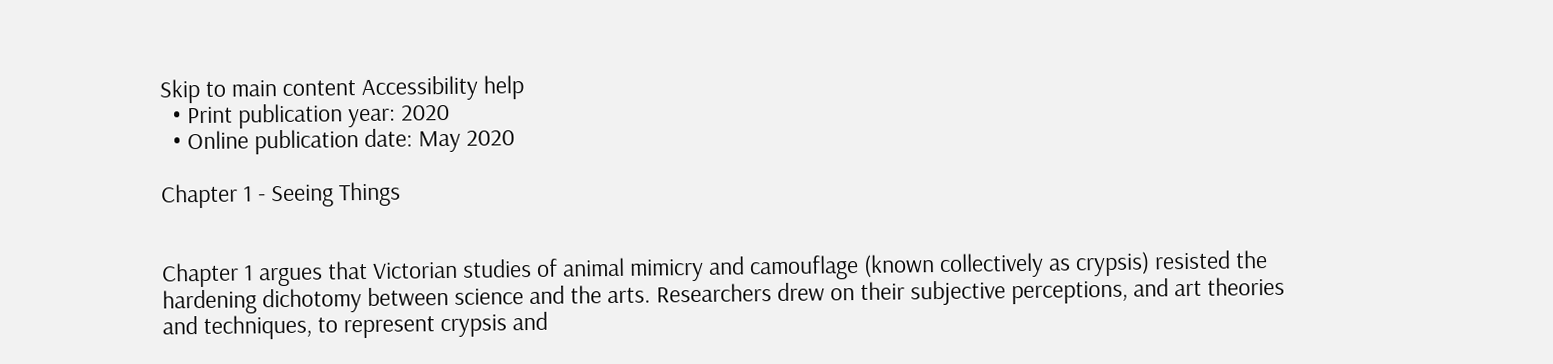Skip to main content Accessibility help
  • Print publication year: 2020
  • Online publication date: May 2020

Chapter 1 - Seeing Things


Chapter 1 argues that Victorian studies of animal mimicry and camouflage (known collectively as crypsis) resisted the hardening dichotomy between science and the arts. Researchers drew on their subjective perceptions, and art theories and techniques, to represent crypsis and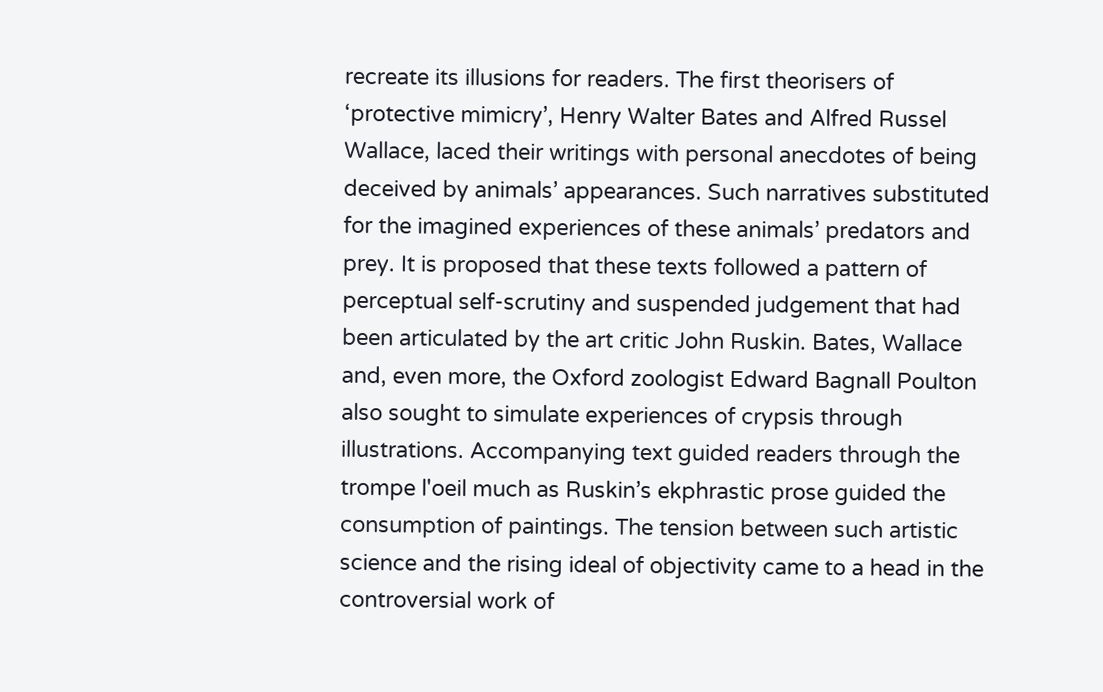recreate its illusions for readers. The first theorisers of ‘protective mimicry’, Henry Walter Bates and Alfred Russel Wallace, laced their writings with personal anecdotes of being deceived by animals’ appearances. Such narratives substituted for the imagined experiences of these animals’ predators and prey. It is proposed that these texts followed a pattern of perceptual self-scrutiny and suspended judgement that had been articulated by the art critic John Ruskin. Bates, Wallace and, even more, the Oxford zoologist Edward Bagnall Poulton also sought to simulate experiences of crypsis through illustrations. Accompanying text guided readers through the trompe l'oeil much as Ruskin’s ekphrastic prose guided the consumption of paintings. The tension between such artistic science and the rising ideal of objectivity came to a head in the controversial work of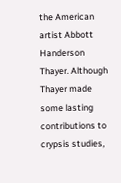the American artist Abbott Handerson Thayer. Although Thayer made some lasting contributions to crypsis studies,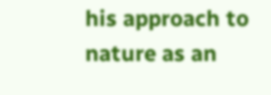his approach to nature as an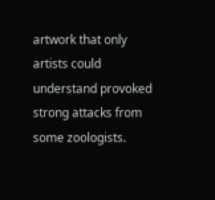artwork that only artists could understand provoked strong attacks from some zoologists.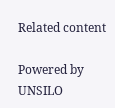Related content

Powered by UNSILO